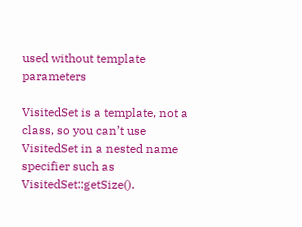used without template parameters

VisitedSet is a template, not a class, so you can’t use VisitedSet in a nested name specifier such as VisitedSet::getSize().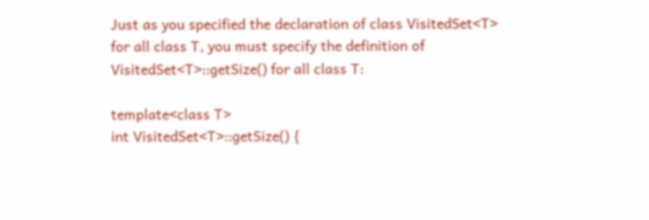Just as you specified the declaration of class VisitedSet<T> for all class T, you must specify the definition of VisitedSet<T>::getSize() for all class T:

template<class T>
int VisitedSet<T>::getSize() {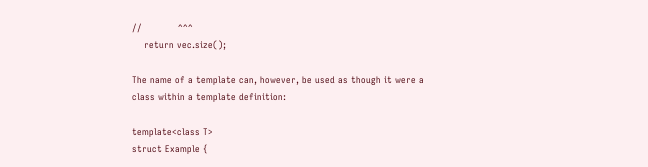//            ^^^
    return vec.size();

The name of a template can, however, be used as though it were a class within a template definition:

template<class T>
struct Example {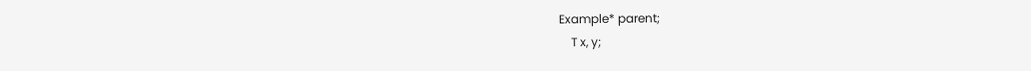Example* parent;
    T x, y;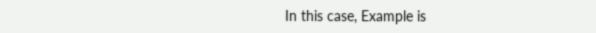In this case, Example is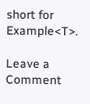short for Example<T>.

Leave a Comment